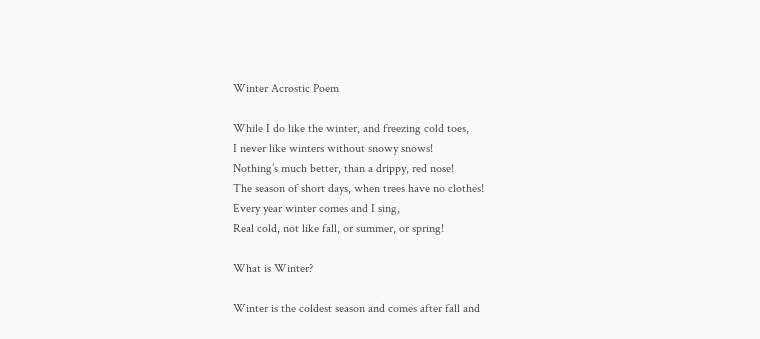Winter Acrostic Poem

While I do like the winter, and freezing cold toes,
I never like winters without snowy snows!
Nothing’s much better, than a drippy, red nose!
The season of short days, when trees have no clothes!
Every year winter comes and I sing,
Real cold, not like fall, or summer, or spring!

What is Winter?

Winter is the coldest season and comes after fall and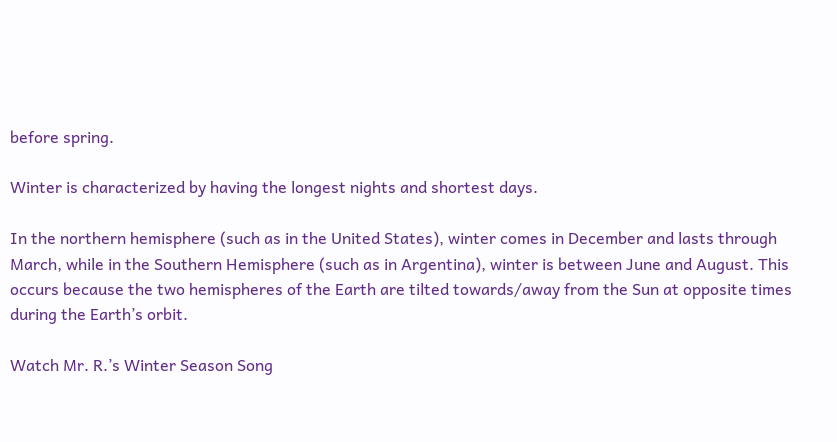before spring.

Winter is characterized by having the longest nights and shortest days.

In the northern hemisphere (such as in the United States), winter comes in December and lasts through March, while in the Southern Hemisphere (such as in Argentina), winter is between June and August. This occurs because the two hemispheres of the Earth are tilted towards/away from the Sun at opposite times during the Earth’s orbit.

Watch Mr. R.’s Winter Season Song